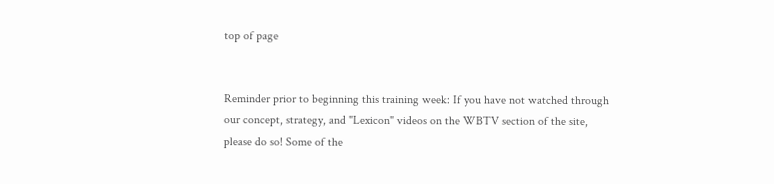top of page


Reminder prior to beginning this training week: If you have not watched through our concept, strategy, and "Lexicon" videos on the WBTV section of the site, please do so! Some of the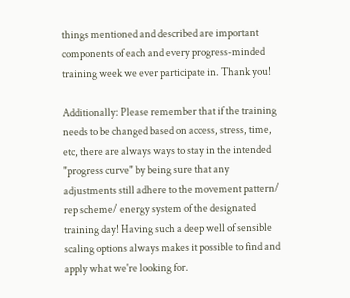things mentioned and described are important components of each and every progress-minded training week we ever participate in. Thank you!

Additionally: Please remember that if the training needs to be changed based on access, stress, time, etc, there are always ways to stay in the intended "progress curve" by being sure that any adjustments still adhere to the movement pattern/ rep scheme/ energy system of the designated training day! Having such a deep well of sensible scaling options always makes it possible to find and apply what we're looking for.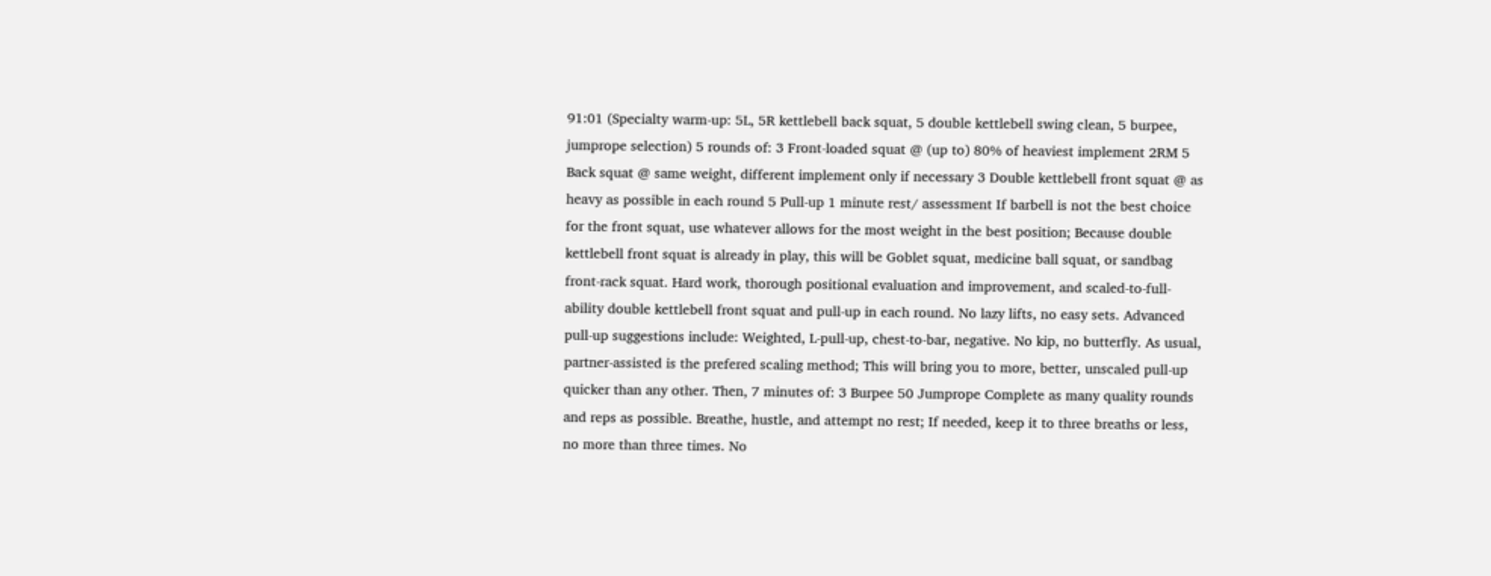91:01 (Specialty warm-up: 5L, 5R kettlebell back squat, 5 double kettlebell swing clean, 5 burpee, jumprope selection) 5 rounds of: 3 Front-loaded squat @ (up to) 80% of heaviest implement 2RM 5 Back squat @ same weight, different implement only if necessary 3 Double kettlebell front squat @ as heavy as possible in each round 5 Pull-up 1 minute rest/ assessment If barbell is not the best choice for the front squat, use whatever allows for the most weight in the best position; Because double kettlebell front squat is already in play, this will be Goblet squat, medicine ball squat, or sandbag front-rack squat. Hard work, thorough positional evaluation and improvement, and scaled-to-full-ability double kettlebell front squat and pull-up in each round. No lazy lifts, no easy sets. Advanced pull-up suggestions include: Weighted, L-pull-up, chest-to-bar, negative. No kip, no butterfly. As usual, partner-assisted is the prefered scaling method; This will bring you to more, better, unscaled pull-up quicker than any other. Then, 7 minutes of: 3 Burpee 50 Jumprope Complete as many quality rounds and reps as possible. Breathe, hustle, and attempt no rest; If needed, keep it to three breaths or less, no more than three times. No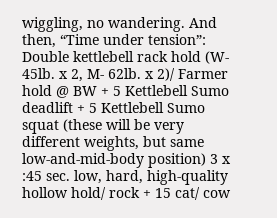wiggling, no wandering. And then, “Time under tension”: Double kettlebell rack hold (W- 45lb. x 2, M- 62lb. x 2)/ Farmer hold @ BW + 5 Kettlebell Sumo deadlift + 5 Kettlebell Sumo squat (these will be very different weights, but same low-and-mid-body position) 3 x :45 sec. low, hard, high-quality hollow hold/ rock + 15 cat/ cow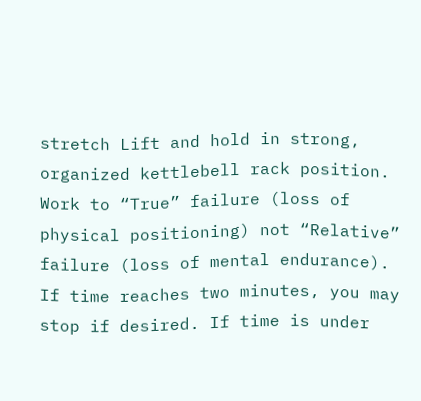stretch Lift and hold in strong, organized kettlebell rack position. Work to “True” failure (loss of physical positioning) not “Relative” failure (loss of mental endurance). If time reaches two minutes, you may stop if desired. If time is under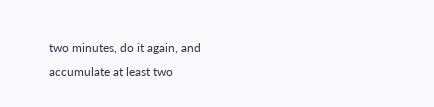two minutes, do it again, and accumulate at least two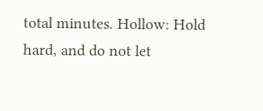total minutes. Hollow: Hold hard, and do not let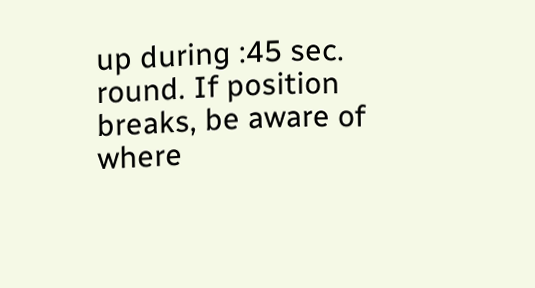up during :45 sec. round. If position breaks, be aware of where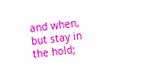and when, but stay in the hold;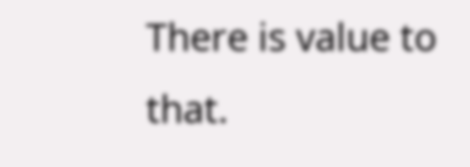There is value to that.